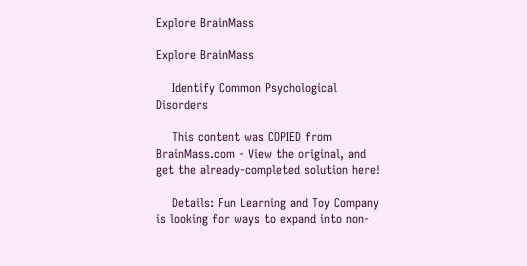Explore BrainMass

Explore BrainMass

    Identify Common Psychological Disorders

    This content was COPIED from BrainMass.com - View the original, and get the already-completed solution here!

    Details: Fun Learning and Toy Company is looking for ways to expand into non-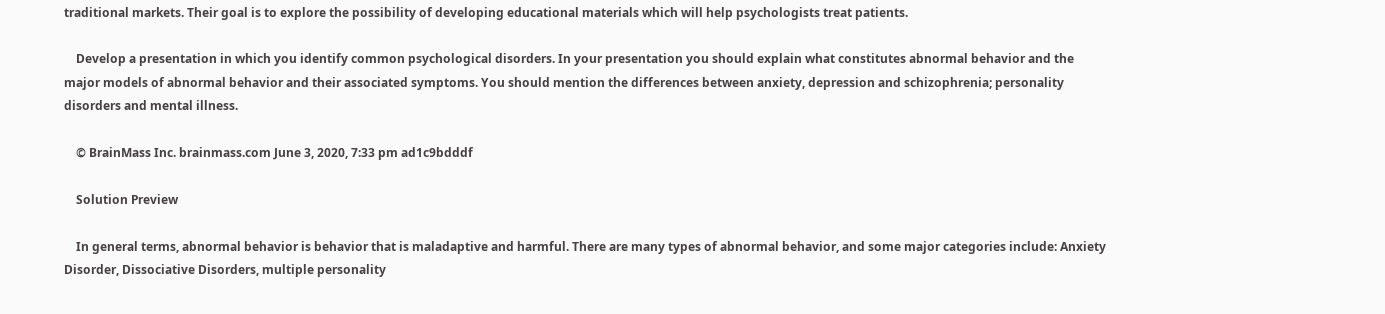traditional markets. Their goal is to explore the possibility of developing educational materials which will help psychologists treat patients.

    Develop a presentation in which you identify common psychological disorders. In your presentation you should explain what constitutes abnormal behavior and the major models of abnormal behavior and their associated symptoms. You should mention the differences between anxiety, depression and schizophrenia; personality disorders and mental illness.

    © BrainMass Inc. brainmass.com June 3, 2020, 7:33 pm ad1c9bdddf

    Solution Preview

    In general terms, abnormal behavior is behavior that is maladaptive and harmful. There are many types of abnormal behavior, and some major categories include: Anxiety Disorder, Dissociative Disorders, multiple personality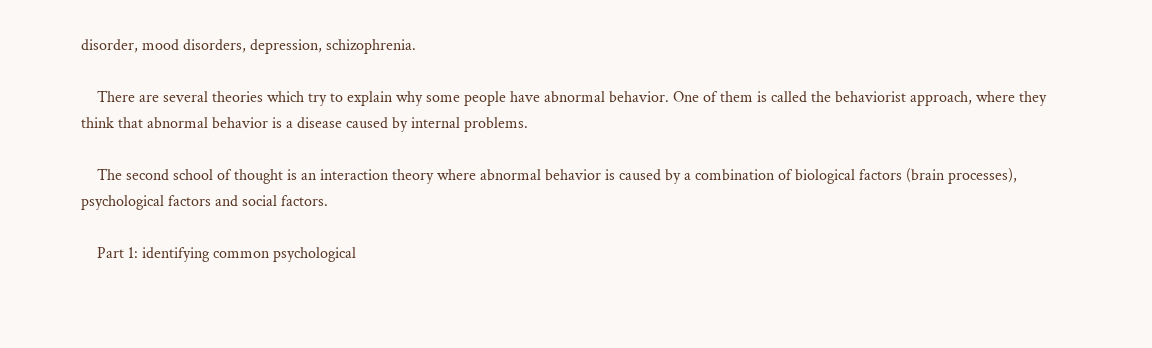disorder, mood disorders, depression, schizophrenia.

    There are several theories which try to explain why some people have abnormal behavior. One of them is called the behaviorist approach, where they think that abnormal behavior is a disease caused by internal problems.

    The second school of thought is an interaction theory where abnormal behavior is caused by a combination of biological factors (brain processes), psychological factors and social factors.

    Part 1: identifying common psychological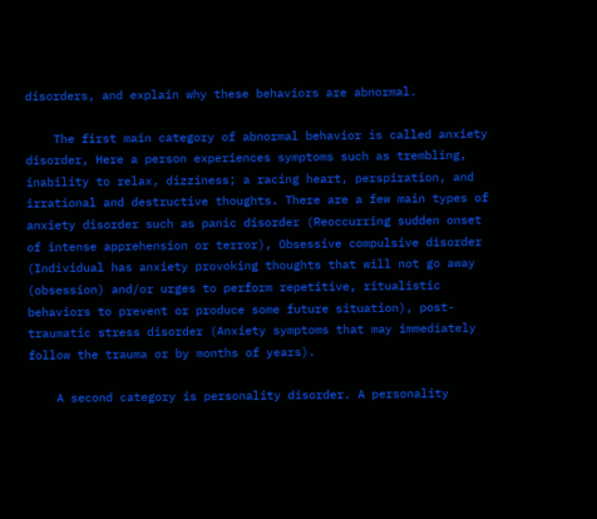disorders, and explain why these behaviors are abnormal.

    The first main category of abnormal behavior is called anxiety disorder, Here a person experiences symptoms such as trembling, inability to relax, dizziness; a racing heart, perspiration, and irrational and destructive thoughts. There are a few main types of anxiety disorder such as panic disorder (Reoccurring sudden onset of intense apprehension or terror), Obsessive compulsive disorder (Individual has anxiety provoking thoughts that will not go away (obsession) and/or urges to perform repetitive, ritualistic behaviors to prevent or produce some future situation), post-traumatic stress disorder (Anxiety symptoms that may immediately follow the trauma or by months of years).

    A second category is personality disorder. A personality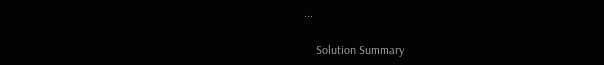...

    Solution Summary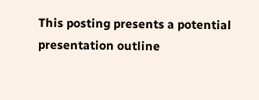This posting presents a potential presentation outline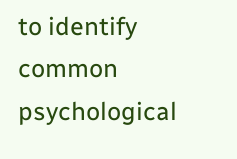to identify common psychological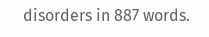disorders in 887 words.